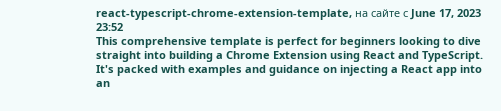react-typescript-chrome-extension-template, на сайте с June 17, 2023 23:52
This comprehensive template is perfect for beginners looking to dive straight into building a Chrome Extension using React and TypeScript. It's packed with examples and guidance on injecting a React app into an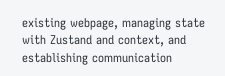existing webpage, managing state with Zustand and context, and establishing communication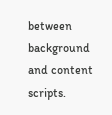between background and content scripts.